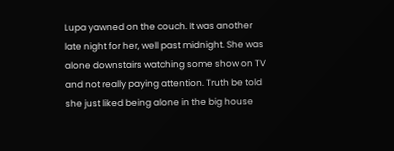Lupa yawned on the couch. It was another late night for her, well past midnight. She was alone downstairs watching some show on TV and not really paying attention. Truth be told she just liked being alone in the big house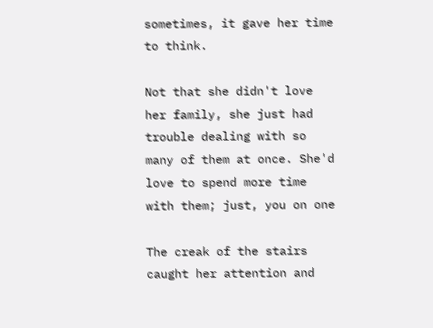sometimes, it gave her time to think.

Not that she didn't love her family, she just had trouble dealing with so many of them at once. She'd love to spend more time with them; just, you on one

The creak of the stairs caught her attention and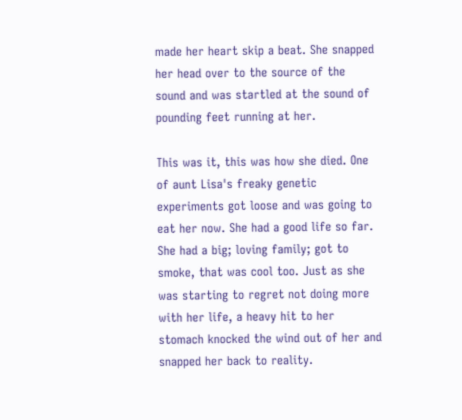made her heart skip a beat. She snapped her head over to the source of the sound and was startled at the sound of pounding feet running at her.

This was it, this was how she died. One of aunt Lisa's freaky genetic experiments got loose and was going to eat her now. She had a good life so far. She had a big; loving family; got to smoke, that was cool too. Just as she was starting to regret not doing more with her life, a heavy hit to her stomach knocked the wind out of her and snapped her back to reality.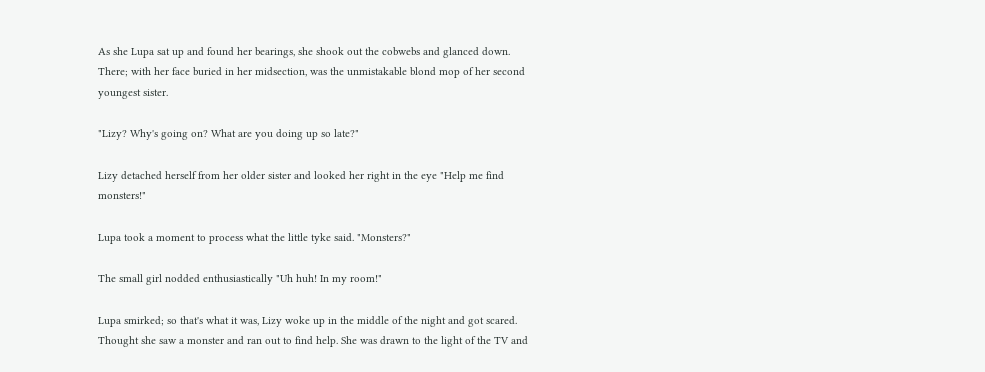As she Lupa sat up and found her bearings, she shook out the cobwebs and glanced down. There; with her face buried in her midsection, was the unmistakable blond mop of her second youngest sister.

"Lizy? Why's going on? What are you doing up so late?"

Lizy detached herself from her older sister and looked her right in the eye "Help me find monsters!"

Lupa took a moment to process what the little tyke said. "Monsters?"

The small girl nodded enthusiastically "Uh huh! In my room!"

Lupa smirked; so that's what it was, Lizy woke up in the middle of the night and got scared. Thought she saw a monster and ran out to find help. She was drawn to the light of the TV and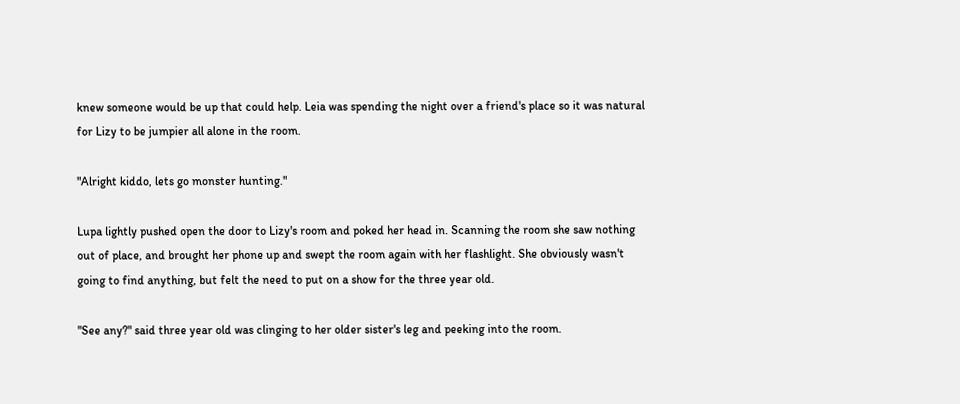knew someone would be up that could help. Leia was spending the night over a friend's place so it was natural for Lizy to be jumpier all alone in the room.

"Alright kiddo, lets go monster hunting."

Lupa lightly pushed open the door to Lizy's room and poked her head in. Scanning the room she saw nothing out of place, and brought her phone up and swept the room again with her flashlight. She obviously wasn't going to find anything, but felt the need to put on a show for the three year old.

"See any?" said three year old was clinging to her older sister's leg and peeking into the room.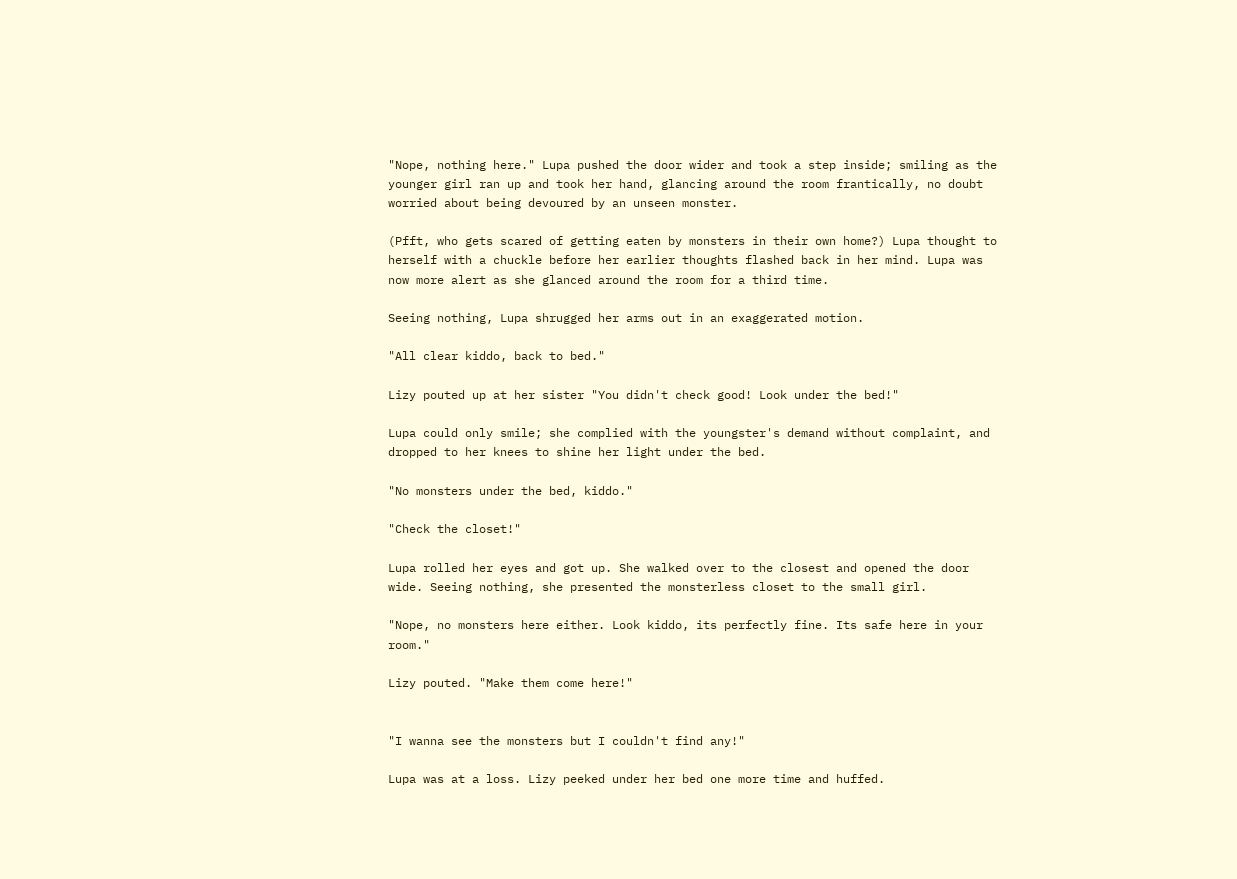"Nope, nothing here." Lupa pushed the door wider and took a step inside; smiling as the younger girl ran up and took her hand, glancing around the room frantically, no doubt worried about being devoured by an unseen monster.

(Pfft, who gets scared of getting eaten by monsters in their own home?) Lupa thought to herself with a chuckle before her earlier thoughts flashed back in her mind. Lupa was now more alert as she glanced around the room for a third time.

Seeing nothing, Lupa shrugged her arms out in an exaggerated motion.

"All clear kiddo, back to bed."

Lizy pouted up at her sister "You didn't check good! Look under the bed!"

Lupa could only smile; she complied with the youngster's demand without complaint, and dropped to her knees to shine her light under the bed.

"No monsters under the bed, kiddo."

"Check the closet!"

Lupa rolled her eyes and got up. She walked over to the closest and opened the door wide. Seeing nothing, she presented the monsterless closet to the small girl.

"Nope, no monsters here either. Look kiddo, its perfectly fine. Its safe here in your room."

Lizy pouted. "Make them come here!"


"I wanna see the monsters but I couldn't find any!"

Lupa was at a loss. Lizy peeked under her bed one more time and huffed.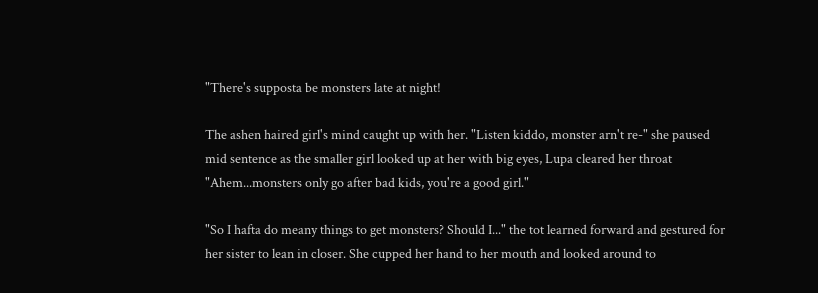"There's supposta be monsters late at night!

The ashen haired girl's mind caught up with her. "Listen kiddo, monster arn't re-" she paused mid sentence as the smaller girl looked up at her with big eyes, Lupa cleared her throat "Ahem...monsters only go after bad kids, you're a good girl."

"So I hafta do meany things to get monsters? Should I..." the tot learned forward and gestured for her sister to lean in closer. She cupped her hand to her mouth and looked around to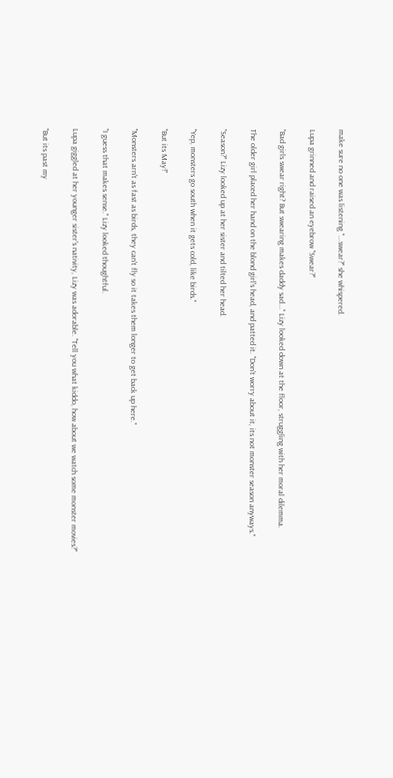make sure no one was listening "...swear?" she whispered.

Lupa grinned and raised an eyebrow "Swear?"

"Bad girls swear right? But swearing makes daddy sad..." Lizy looked down at the floor, struggling with her moral dilemma.

The older girl placed her hand on the blond girl's head, and patted it. "Don't worry about it, its not monster season anyways."

"Season?" Lizy looked up at her sister and tilted her head.

"Yep, monsters go south when it gets cold, like birds."

"But its May!"

"Monsters arn't as fast as birds, they can't fly so it takes them longer to get back up here."

"I guess that makes sense." Lizy looked thoughtful.

Lupa giggled at her younger sister's nativity, Lizy was adorable. "Tell you what kiddo, how about we watch some monster movies?"

"But its past my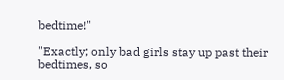bedtime!"

"Exactly; only bad girls stay up past their bedtimes, so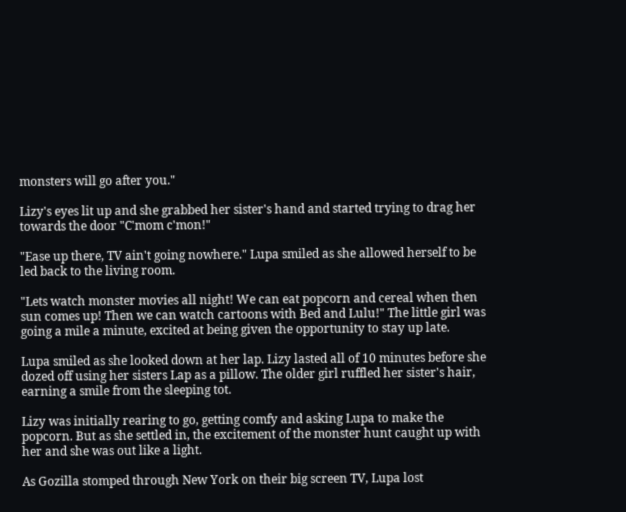monsters will go after you."

Lizy's eyes lit up and she grabbed her sister's hand and started trying to drag her towards the door "C'mom c'mon!"

"Ease up there, TV ain't going nowhere." Lupa smiled as she allowed herself to be led back to the living room.

"Lets watch monster movies all night! We can eat popcorn and cereal when then sun comes up! Then we can watch cartoons with Bed and Lulu!" The little girl was going a mile a minute, excited at being given the opportunity to stay up late.

Lupa smiled as she looked down at her lap. Lizy lasted all of 10 minutes before she dozed off using her sisters Lap as a pillow. The older girl ruffled her sister's hair, earning a smile from the sleeping tot.

Lizy was initially rearing to go, getting comfy and asking Lupa to make the popcorn. But as she settled in, the excitement of the monster hunt caught up with her and she was out like a light.

As Gozilla stomped through New York on their big screen TV, Lupa lost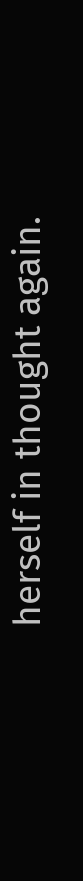herself in thought again.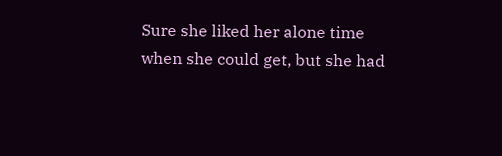Sure she liked her alone time when she could get, but she had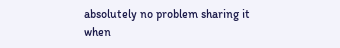absolutely no problem sharing it when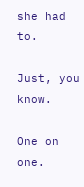she had to.

Just, you know.

One on one.